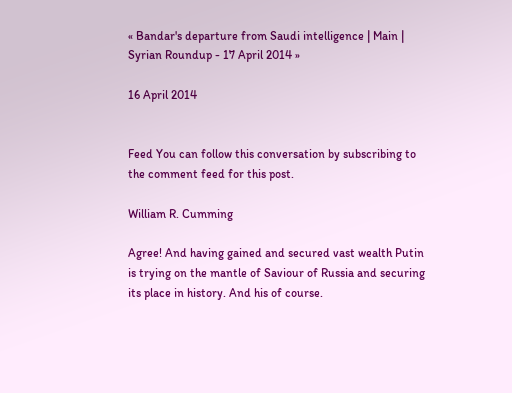« Bandar's departure from Saudi intelligence | Main | Syrian Roundup - 17 April 2014 »

16 April 2014


Feed You can follow this conversation by subscribing to the comment feed for this post.

William R. Cumming

Agree! And having gained and secured vast wealth Putin is trying on the mantle of Saviour of Russia and securing its place in history. And his of course.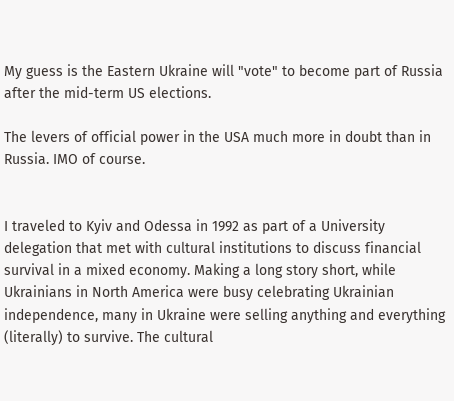My guess is the Eastern Ukraine will "vote" to become part of Russia after the mid-term US elections.

The levers of official power in the USA much more in doubt than in Russia. IMO of course.


I traveled to Kyiv and Odessa in 1992 as part of a University delegation that met with cultural institutions to discuss financial survival in a mixed economy. Making a long story short, while Ukrainians in North America were busy celebrating Ukrainian independence, many in Ukraine were selling anything and everything (literally) to survive. The cultural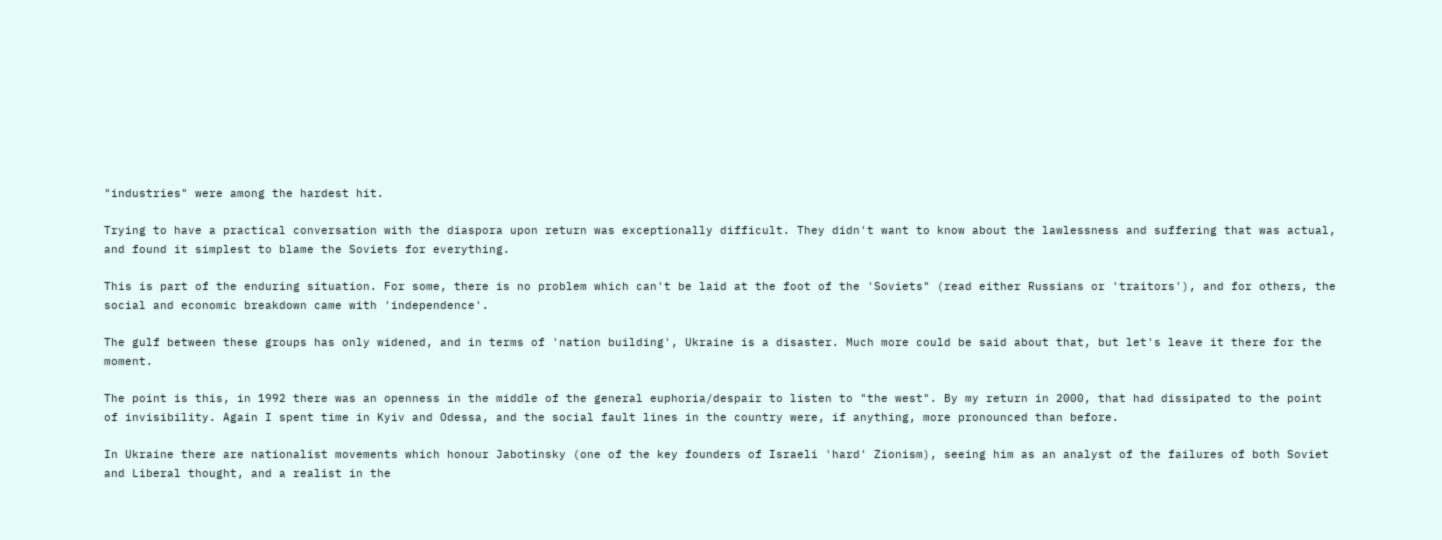"industries" were among the hardest hit.

Trying to have a practical conversation with the diaspora upon return was exceptionally difficult. They didn't want to know about the lawlessness and suffering that was actual, and found it simplest to blame the Soviets for everything.

This is part of the enduring situation. For some, there is no problem which can't be laid at the foot of the 'Soviets" (read either Russians or 'traitors'), and for others, the social and economic breakdown came with 'independence'.

The gulf between these groups has only widened, and in terms of 'nation building', Ukraine is a disaster. Much more could be said about that, but let's leave it there for the moment.

The point is this, in 1992 there was an openness in the middle of the general euphoria/despair to listen to "the west". By my return in 2000, that had dissipated to the point of invisibility. Again I spent time in Kyiv and Odessa, and the social fault lines in the country were, if anything, more pronounced than before.

In Ukraine there are nationalist movements which honour Jabotinsky (one of the key founders of Israeli 'hard' Zionism), seeing him as an analyst of the failures of both Soviet and Liberal thought, and a realist in the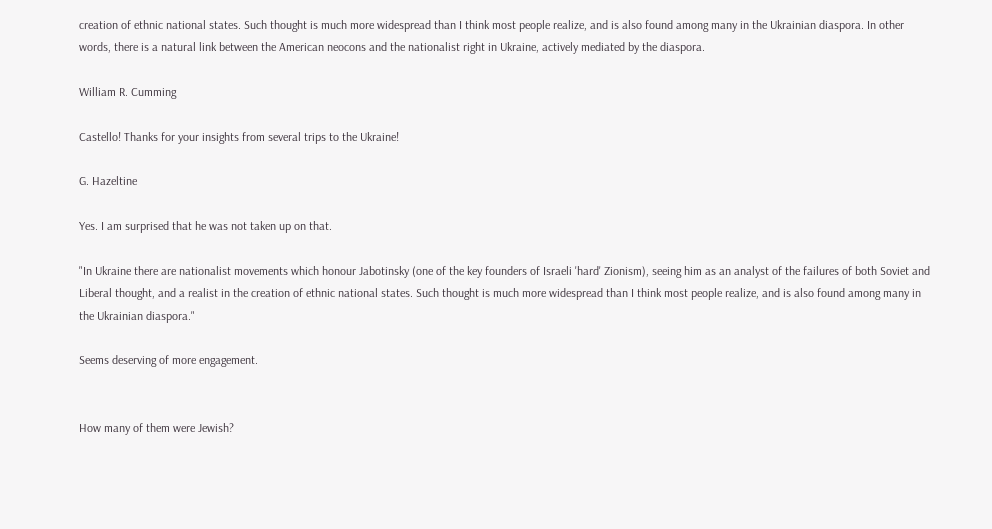creation of ethnic national states. Such thought is much more widespread than I think most people realize, and is also found among many in the Ukrainian diaspora. In other words, there is a natural link between the American neocons and the nationalist right in Ukraine, actively mediated by the diaspora.

William R. Cumming

Castello! Thanks for your insights from several trips to the Ukraine!

G. Hazeltine

Yes. I am surprised that he was not taken up on that.

"In Ukraine there are nationalist movements which honour Jabotinsky (one of the key founders of Israeli 'hard' Zionism), seeing him as an analyst of the failures of both Soviet and Liberal thought, and a realist in the creation of ethnic national states. Such thought is much more widespread than I think most people realize, and is also found among many in the Ukrainian diaspora."

Seems deserving of more engagement.


How many of them were Jewish?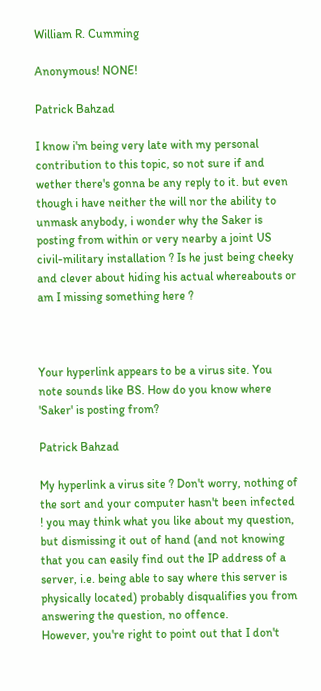William R. Cumming

Anonymous! NONE!

Patrick Bahzad

I know i'm being very late with my personal contribution to this topic, so not sure if and wether there's gonna be any reply to it. but even though i have neither the will nor the ability to unmask anybody, i wonder why the Saker is posting from within or very nearby a joint US civil-military installation ? Is he just being cheeky and clever about hiding his actual whereabouts or am I missing something here ?



Your hyperlink appears to be a virus site. You note sounds like BS. How do you know where 'Saker' is posting from?

Patrick Bahzad

My hyperlink a virus site ? Don't worry, nothing of the sort and your computer hasn't been infected ! you may think what you like about my question, but dismissing it out of hand (and not knowing that you can easily find out the IP address of a server, i.e. being able to say where this server is physically located) probably disqualifies you from answering the question, no offence.
However, you're right to point out that I don't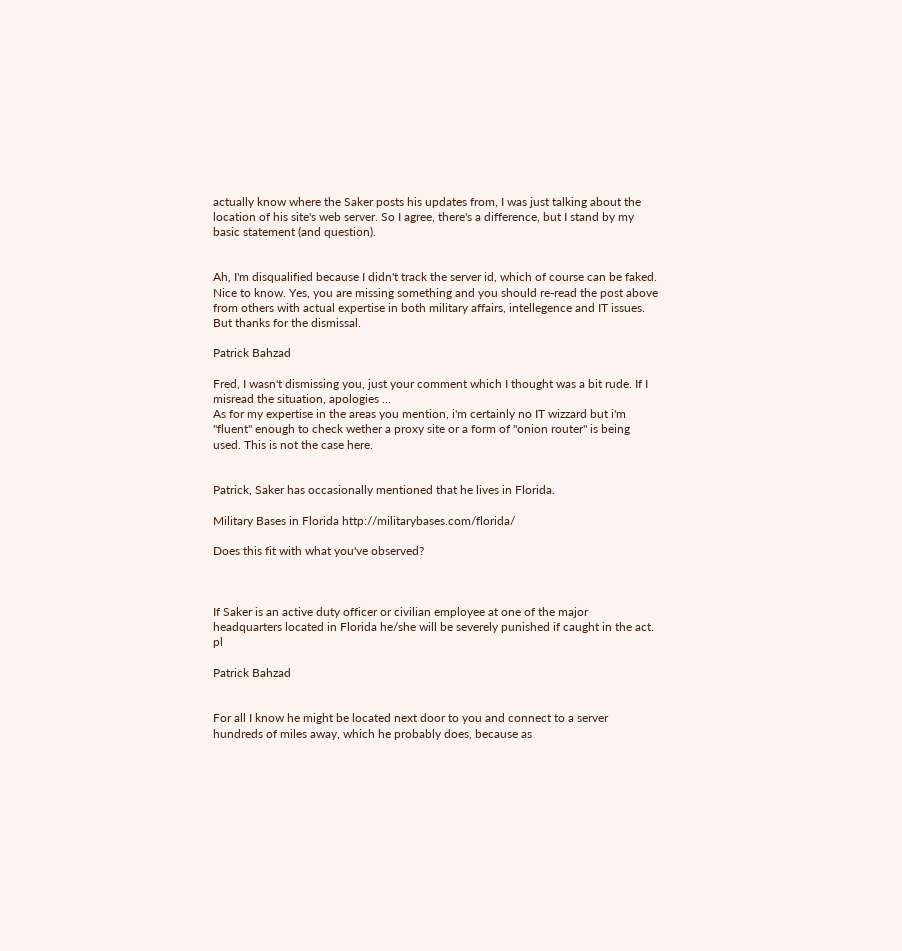actually know where the Saker posts his updates from, I was just talking about the location of his site's web server. So I agree, there's a difference, but I stand by my basic statement (and question).


Ah, I'm disqualified because I didn't track the server id, which of course can be faked. Nice to know. Yes, you are missing something and you should re-read the post above from others with actual expertise in both military affairs, intellegence and IT issues. But thanks for the dismissal.

Patrick Bahzad

Fred, I wasn't dismissing you, just your comment which I thought was a bit rude. If I misread the situation, apologies ...
As for my expertise in the areas you mention, i'm certainly no IT wizzard but i'm "fluent" enough to check wether a proxy site or a form of "onion router" is being used. This is not the case here.


Patrick, Saker has occasionally mentioned that he lives in Florida.

Military Bases in Florida http://militarybases.com/florida/

Does this fit with what you've observed?



If Saker is an active duty officer or civilian employee at one of the major headquarters located in Florida he/she will be severely punished if caught in the act. pl

Patrick Bahzad


For all I know he might be located next door to you and connect to a server hundreds of miles away, which he probably does, because as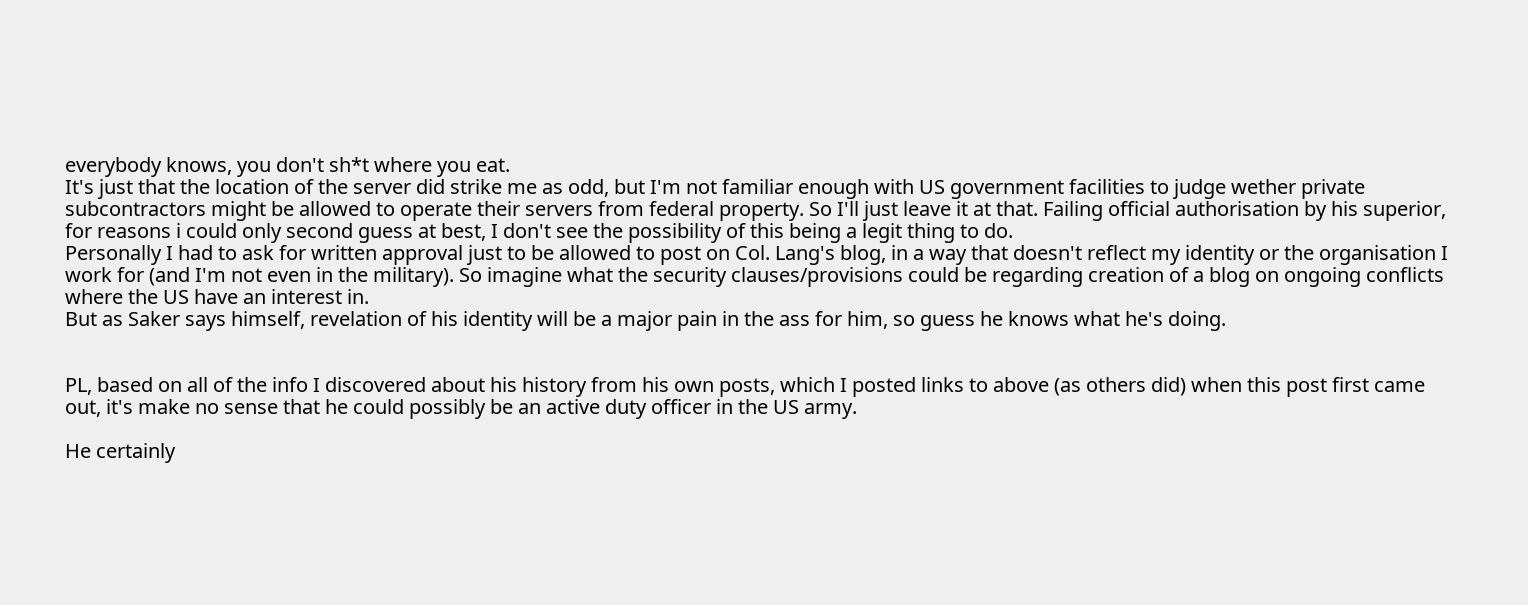everybody knows, you don't sh*t where you eat.
It's just that the location of the server did strike me as odd, but I'm not familiar enough with US government facilities to judge wether private subcontractors might be allowed to operate their servers from federal property. So I'll just leave it at that. Failing official authorisation by his superior, for reasons i could only second guess at best, I don't see the possibility of this being a legit thing to do.
Personally I had to ask for written approval just to be allowed to post on Col. Lang's blog, in a way that doesn't reflect my identity or the organisation I work for (and I'm not even in the military). So imagine what the security clauses/provisions could be regarding creation of a blog on ongoing conflicts where the US have an interest in.
But as Saker says himself, revelation of his identity will be a major pain in the ass for him, so guess he knows what he's doing.


PL, based on all of the info I discovered about his history from his own posts, which I posted links to above (as others did) when this post first came out, it's make no sense that he could possibly be an active duty officer in the US army.

He certainly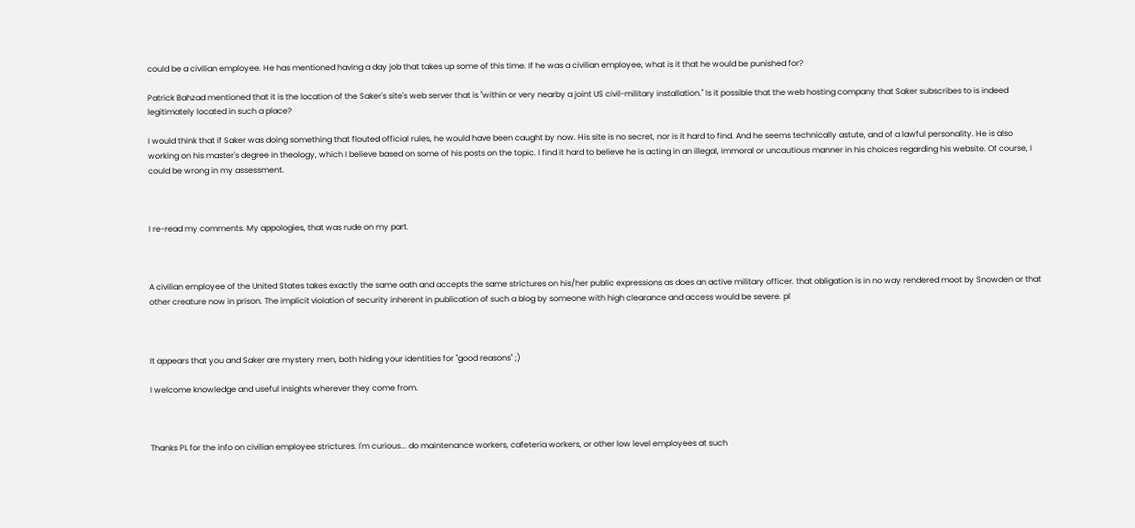could be a civilian employee. He has mentioned having a day job that takes up some of this time. If he was a civilian employee, what is it that he would be punished for?

Patrick Bahzad mentioned that it is the location of the Saker's site's web server that is "within or very nearby a joint US civil-military installation." Is it possible that the web hosting company that Saker subscribes to is indeed legitimately located in such a place?

I would think that if Saker was doing something that flouted official rules, he would have been caught by now. His site is no secret, nor is it hard to find. And he seems technically astute, and of a lawful personality. He is also working on his master's degree in theology, which I believe based on some of his posts on the topic. I find it hard to believe he is acting in an illegal, immoral or uncautious manner in his choices regarding his website. Of course, I could be wrong in my assessment.



I re-read my comments. My appologies, that was rude on my part.



A civilian employee of the United States takes exactly the same oath and accepts the same strictures on his/her public expressions as does an active military officer. that obligation is in no way rendered moot by Snowden or that other creature now in prison. The implicit violation of security inherent in publication of such a blog by someone with high clearance and access would be severe. pl



It appears that you and Saker are mystery men, both hiding your identities for "good reasons" ;)

I welcome knowledge and useful insights wherever they come from.



Thanks PL for the info on civilian employee strictures. I'm curious... do maintenance workers, cafeteria workers, or other low level employees at such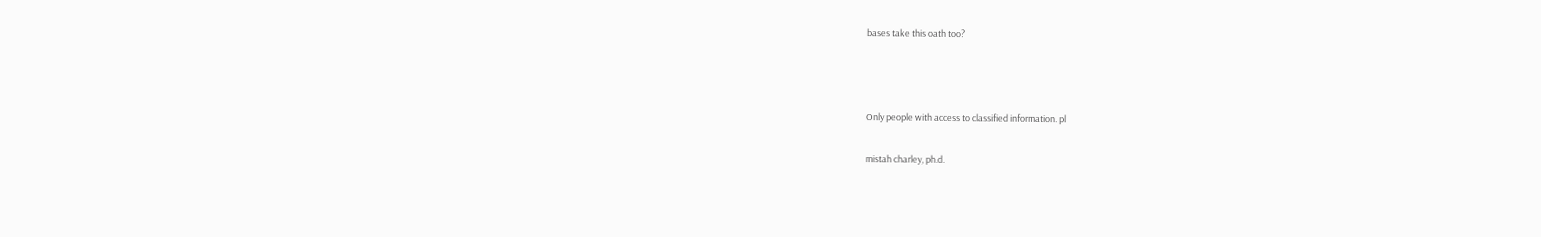bases take this oath too?



Only people with access to classified information. pl

mistah charley, ph.d.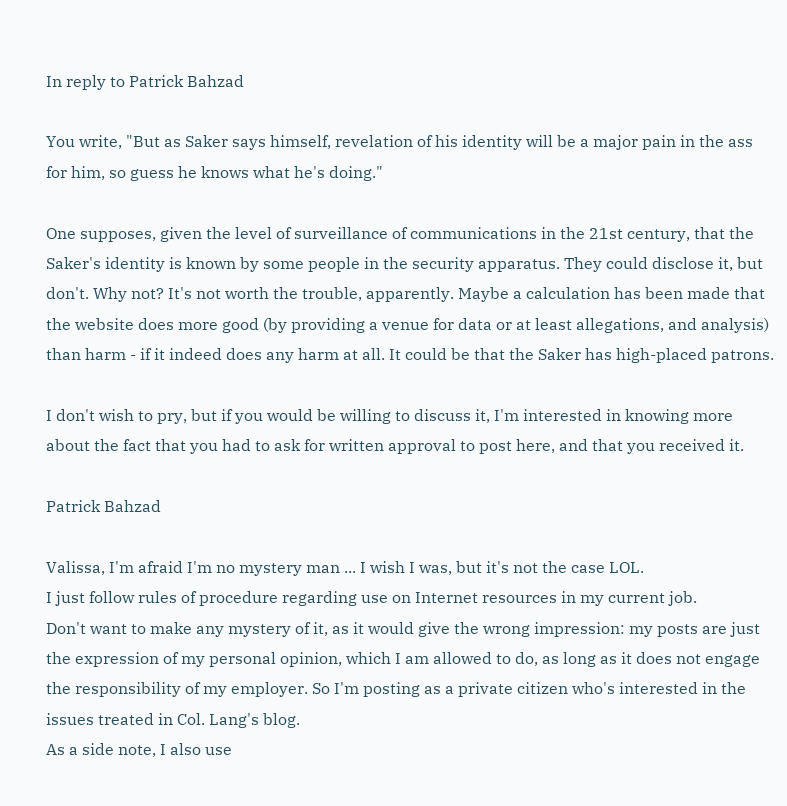In reply to Patrick Bahzad

You write, "But as Saker says himself, revelation of his identity will be a major pain in the ass for him, so guess he knows what he's doing."

One supposes, given the level of surveillance of communications in the 21st century, that the Saker's identity is known by some people in the security apparatus. They could disclose it, but don't. Why not? It's not worth the trouble, apparently. Maybe a calculation has been made that the website does more good (by providing a venue for data or at least allegations, and analysis) than harm - if it indeed does any harm at all. It could be that the Saker has high-placed patrons.

I don't wish to pry, but if you would be willing to discuss it, I'm interested in knowing more about the fact that you had to ask for written approval to post here, and that you received it.

Patrick Bahzad

Valissa, I'm afraid I'm no mystery man ... I wish I was, but it's not the case LOL.
I just follow rules of procedure regarding use on Internet resources in my current job.
Don't want to make any mystery of it, as it would give the wrong impression: my posts are just the expression of my personal opinion, which I am allowed to do, as long as it does not engage the responsibility of my employer. So I'm posting as a private citizen who's interested in the issues treated in Col. Lang's blog.
As a side note, I also use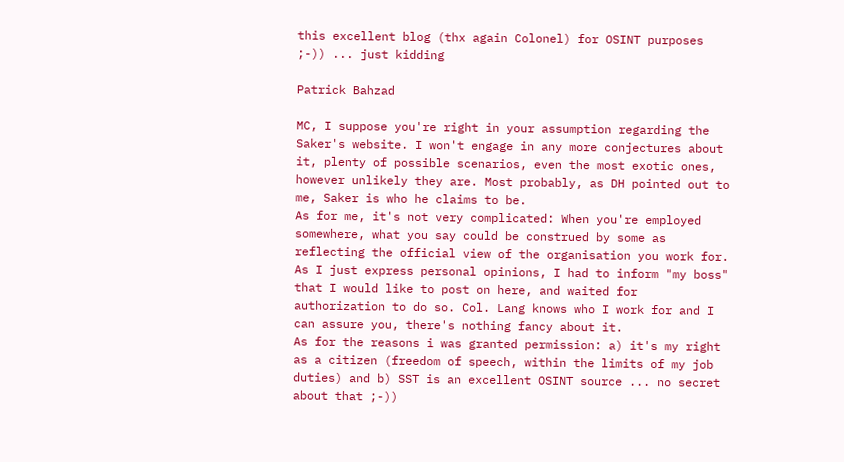this excellent blog (thx again Colonel) for OSINT purposes ;-)) ... just kidding

Patrick Bahzad

MC, I suppose you're right in your assumption regarding the Saker's website. I won't engage in any more conjectures about it, plenty of possible scenarios, even the most exotic ones, however unlikely they are. Most probably, as DH pointed out to me, Saker is who he claims to be.
As for me, it's not very complicated: When you're employed somewhere, what you say could be construed by some as reflecting the official view of the organisation you work for. As I just express personal opinions, I had to inform "my boss" that I would like to post on here, and waited for authorization to do so. Col. Lang knows who I work for and I can assure you, there's nothing fancy about it.
As for the reasons i was granted permission: a) it's my right as a citizen (freedom of speech, within the limits of my job duties) and b) SST is an excellent OSINT source ... no secret about that ;-))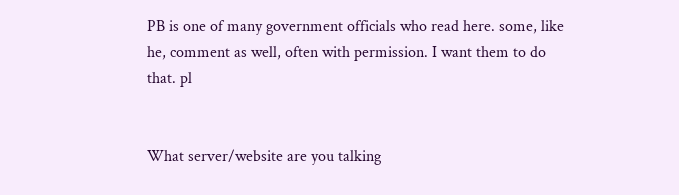PB is one of many government officials who read here. some, like he, comment as well, often with permission. I want them to do that. pl


What server/website are you talking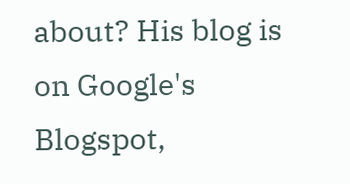about? His blog is on Google's Blogspot,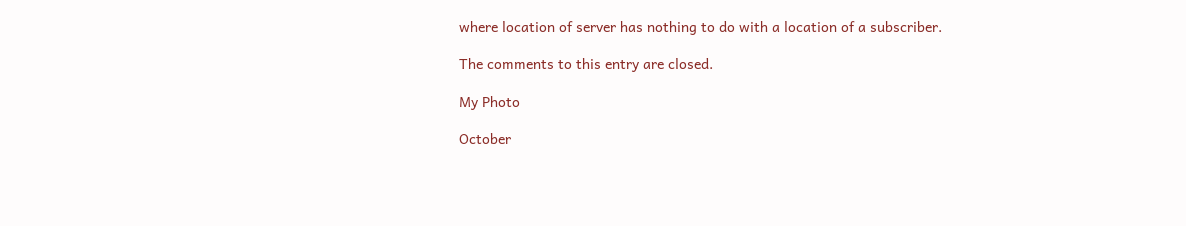where location of server has nothing to do with a location of a subscriber.

The comments to this entry are closed.

My Photo

October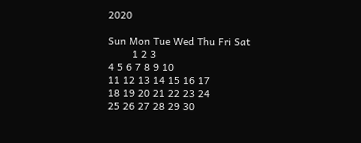2020

Sun Mon Tue Wed Thu Fri Sat
        1 2 3
4 5 6 7 8 9 10
11 12 13 14 15 16 17
18 19 20 21 22 23 24
25 26 27 28 29 30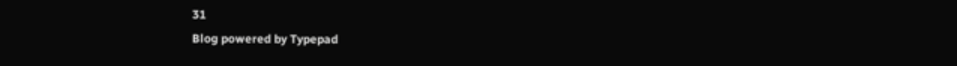31
Blog powered by Typepad